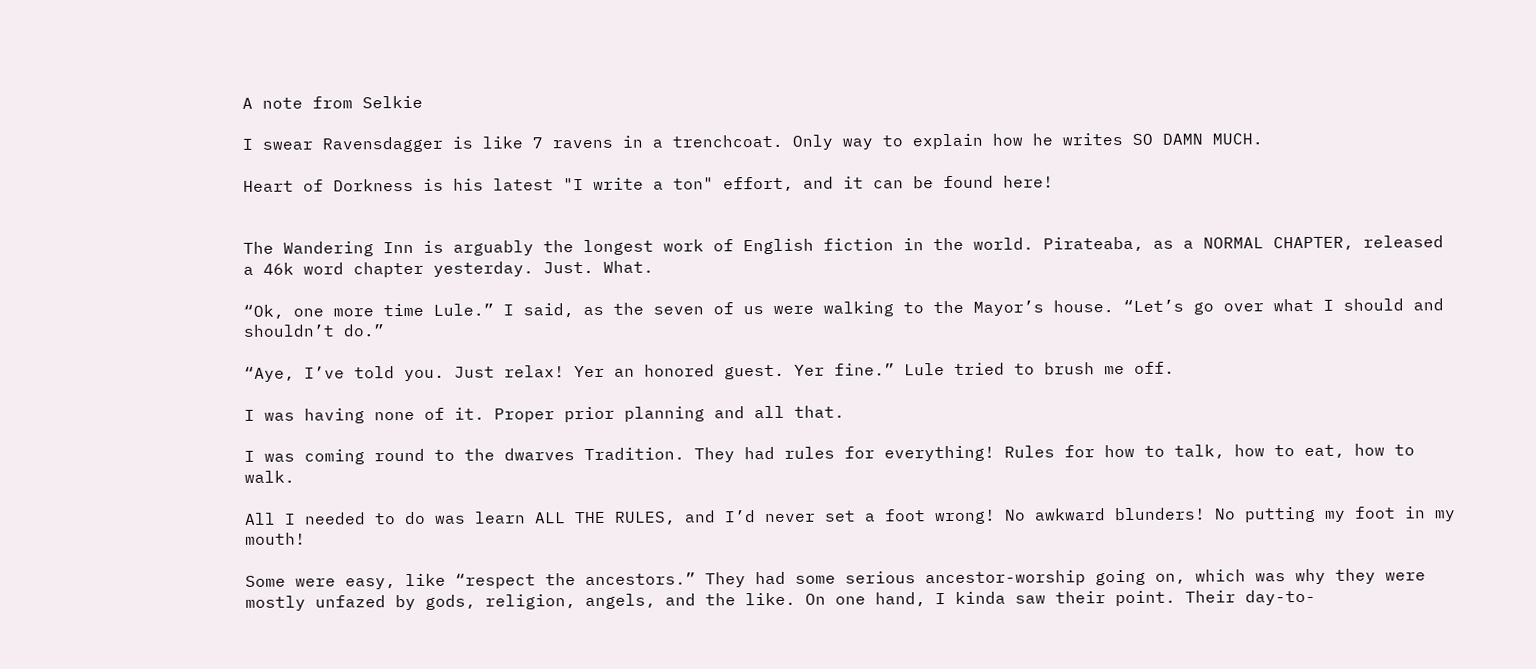A note from Selkie

I swear Ravensdagger is like 7 ravens in a trenchcoat. Only way to explain how he writes SO DAMN MUCH.

Heart of Dorkness is his latest "I write a ton" effort, and it can be found here!


The Wandering Inn is arguably the longest work of English fiction in the world. Pirateaba, as a NORMAL CHAPTER, released a 46k word chapter yesterday. Just. What.

“Ok, one more time Lule.” I said, as the seven of us were walking to the Mayor’s house. “Let’s go over what I should and shouldn’t do.”

“Aye, I’ve told you. Just relax! Yer an honored guest. Yer fine.” Lule tried to brush me off.

I was having none of it. Proper prior planning and all that.

I was coming round to the dwarves Tradition. They had rules for everything! Rules for how to talk, how to eat, how to walk.

All I needed to do was learn ALL THE RULES, and I’d never set a foot wrong! No awkward blunders! No putting my foot in my mouth!

Some were easy, like “respect the ancestors.” They had some serious ancestor-worship going on, which was why they were mostly unfazed by gods, religion, angels, and the like. On one hand, I kinda saw their point. Their day-to-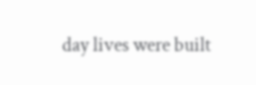day lives were built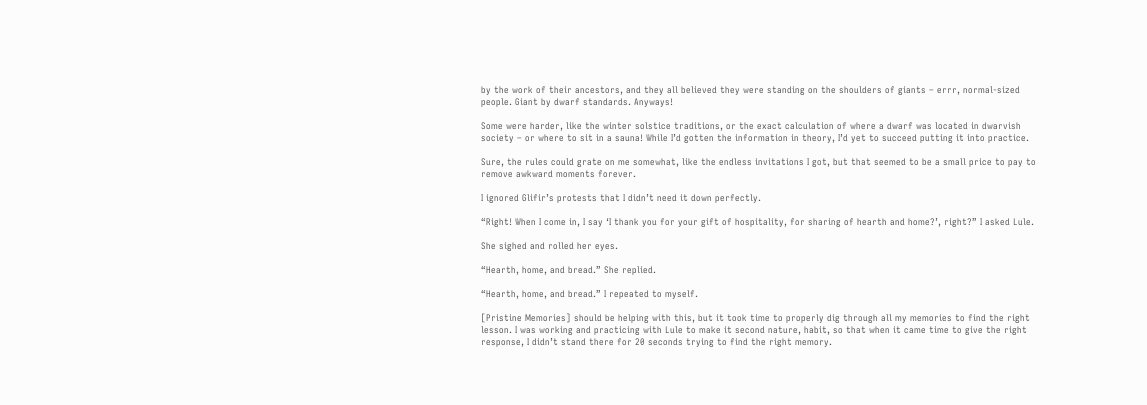by the work of their ancestors, and they all believed they were standing on the shoulders of giants – errr, normal-sized people. Giant by dwarf standards. Anyways!

Some were harder, like the winter solstice traditions, or the exact calculation of where a dwarf was located in dwarvish society – or where to sit in a sauna! While I’d gotten the information in theory, I’d yet to succeed putting it into practice.

Sure, the rules could grate on me somewhat, like the endless invitations I got, but that seemed to be a small price to pay to remove awkward moments forever.

I ignored Glifir’s protests that I didn’t need it down perfectly.

“Right! When I come in, I say ‘I thank you for your gift of hospitality, for sharing of hearth and home?’, right?” I asked Lule.

She sighed and rolled her eyes.

“Hearth, home, and bread.” She replied.

“Hearth, home, and bread.” I repeated to myself.

[Pristine Memories] should be helping with this, but it took time to properly dig through all my memories to find the right lesson. I was working and practicing with Lule to make it second nature, habit, so that when it came time to give the right response, I didn’t stand there for 20 seconds trying to find the right memory.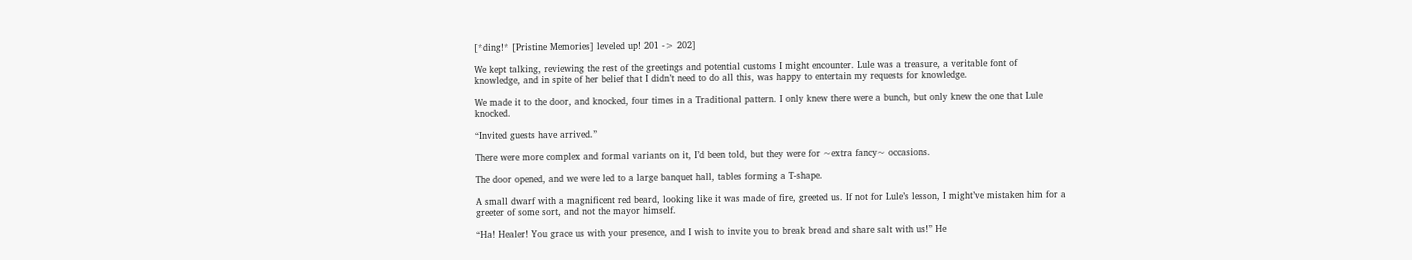[*ding!* [Pristine Memories] leveled up! 201 -> 202]

We kept talking, reviewing the rest of the greetings and potential customs I might encounter. Lule was a treasure, a veritable font of knowledge, and in spite of her belief that I didn’t need to do all this, was happy to entertain my requests for knowledge.

We made it to the door, and knocked, four times in a Traditional pattern. I only knew there were a bunch, but only knew the one that Lule knocked.

“Invited guests have arrived.”

There were more complex and formal variants on it, I’d been told, but they were for ~extra fancy~ occasions.

The door opened, and we were led to a large banquet hall, tables forming a T-shape.

A small dwarf with a magnificent red beard, looking like it was made of fire, greeted us. If not for Lule’s lesson, I might’ve mistaken him for a greeter of some sort, and not the mayor himself.

“Ha! Healer! You grace us with your presence, and I wish to invite you to break bread and share salt with us!” He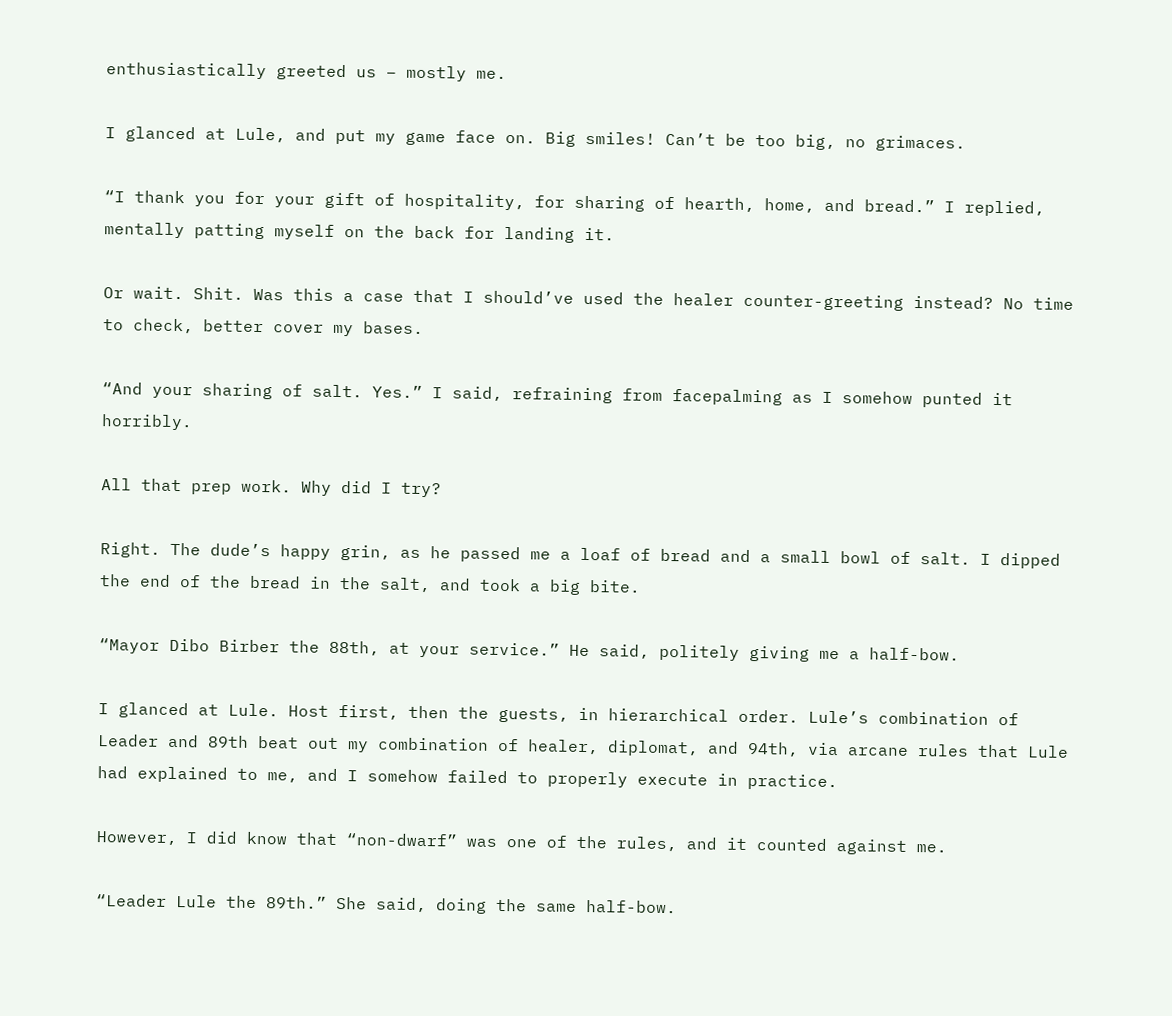enthusiastically greeted us – mostly me.

I glanced at Lule, and put my game face on. Big smiles! Can’t be too big, no grimaces.

“I thank you for your gift of hospitality, for sharing of hearth, home, and bread.” I replied, mentally patting myself on the back for landing it.

Or wait. Shit. Was this a case that I should’ve used the healer counter-greeting instead? No time to check, better cover my bases.

“And your sharing of salt. Yes.” I said, refraining from facepalming as I somehow punted it horribly.

All that prep work. Why did I try?

Right. The dude’s happy grin, as he passed me a loaf of bread and a small bowl of salt. I dipped the end of the bread in the salt, and took a big bite.

“Mayor Dibo Birber the 88th, at your service.” He said, politely giving me a half-bow.

I glanced at Lule. Host first, then the guests, in hierarchical order. Lule’s combination of Leader and 89th beat out my combination of healer, diplomat, and 94th, via arcane rules that Lule had explained to me, and I somehow failed to properly execute in practice.

However, I did know that “non-dwarf” was one of the rules, and it counted against me.

“Leader Lule the 89th.” She said, doing the same half-bow.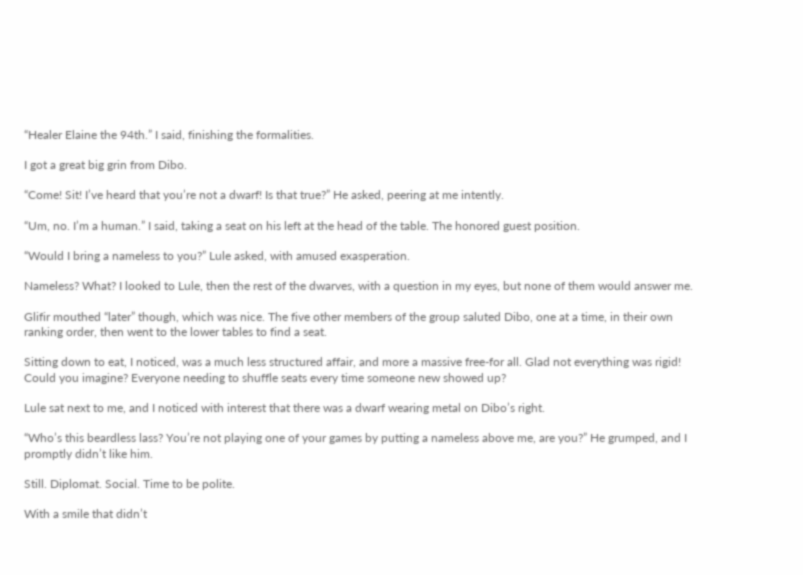“Healer Elaine the 94th.” I said, finishing the formalities.

I got a great big grin from Dibo.

“Come! Sit! I’ve heard that you’re not a dwarf! Is that true?” He asked, peering at me intently.

“Um, no. I’m a human.” I said, taking a seat on his left at the head of the table. The honored guest position.

“Would I bring a nameless to you?” Lule asked, with amused exasperation.

Nameless? What? I looked to Lule, then the rest of the dwarves, with a question in my eyes, but none of them would answer me.

Glifir mouthed “later” though, which was nice. The five other members of the group saluted Dibo, one at a time, in their own ranking order, then went to the lower tables to find a seat.

Sitting down to eat, I noticed, was a much less structured affair, and more a massive free-for all. Glad not everything was rigid! Could you imagine? Everyone needing to shuffle seats every time someone new showed up?

Lule sat next to me, and I noticed with interest that there was a dwarf wearing metal on Dibo’s right.

“Who’s this beardless lass? You’re not playing one of your games by putting a nameless above me, are you?” He grumped, and I promptly didn’t like him.

Still. Diplomat. Social. Time to be polite.

With a smile that didn’t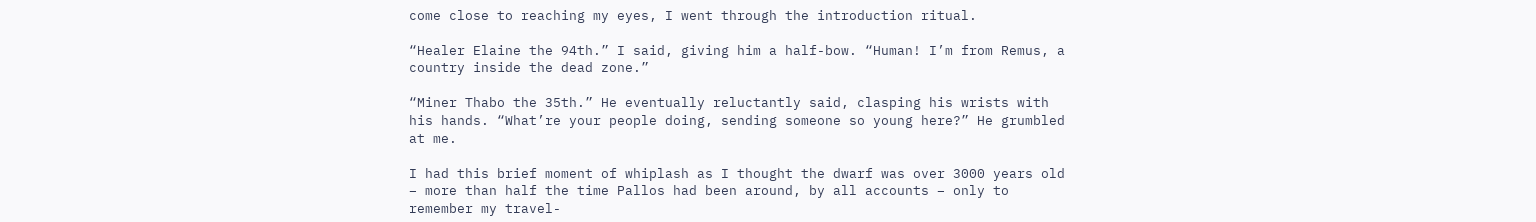come close to reaching my eyes, I went through the introduction ritual.

“Healer Elaine the 94th.” I said, giving him a half-bow. “Human! I’m from Remus, a country inside the dead zone.”

“Miner Thabo the 35th.” He eventually reluctantly said, clasping his wrists with his hands. “What’re your people doing, sending someone so young here?” He grumbled at me.

I had this brief moment of whiplash as I thought the dwarf was over 3000 years old – more than half the time Pallos had been around, by all accounts – only to remember my travel-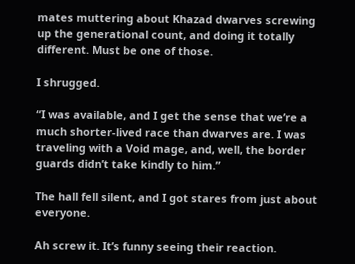mates muttering about Khazad dwarves screwing up the generational count, and doing it totally different. Must be one of those.

I shrugged.

“I was available, and I get the sense that we’re a much shorter-lived race than dwarves are. I was traveling with a Void mage, and, well, the border guards didn’t take kindly to him.”

The hall fell silent, and I got stares from just about everyone.

Ah screw it. It’s funny seeing their reaction.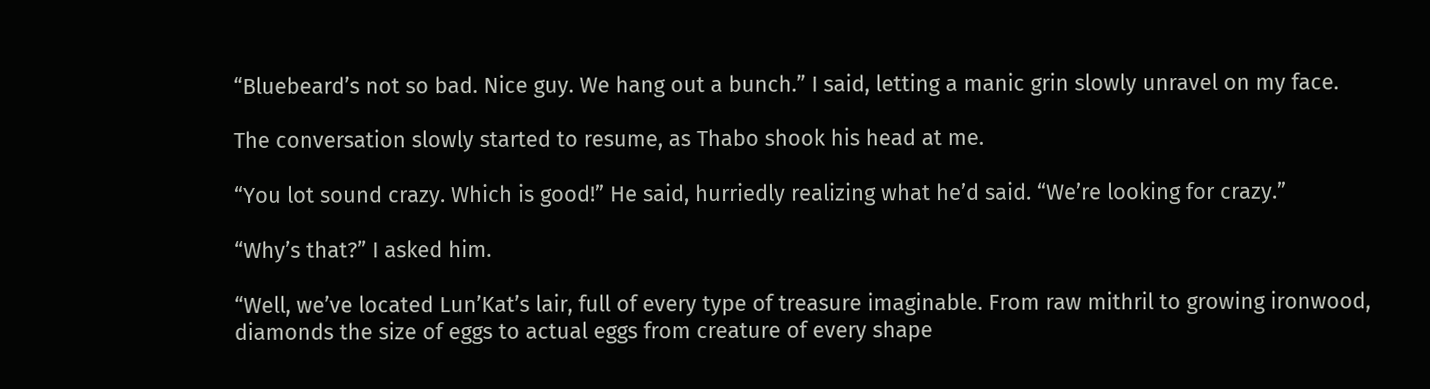“Bluebeard’s not so bad. Nice guy. We hang out a bunch.” I said, letting a manic grin slowly unravel on my face.

The conversation slowly started to resume, as Thabo shook his head at me.

“You lot sound crazy. Which is good!” He said, hurriedly realizing what he’d said. “We’re looking for crazy.”

“Why’s that?” I asked him.

“Well, we’ve located Lun’Kat’s lair, full of every type of treasure imaginable. From raw mithril to growing ironwood, diamonds the size of eggs to actual eggs from creature of every shape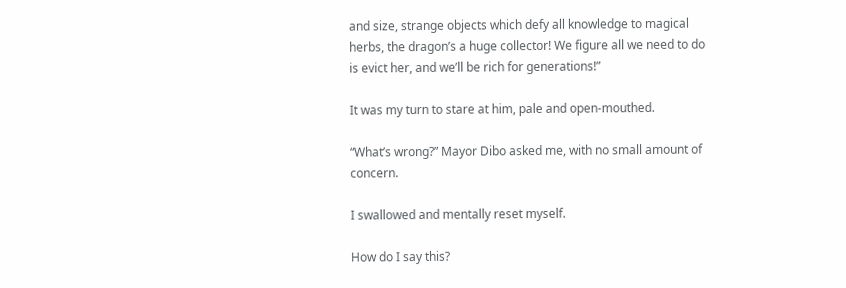and size, strange objects which defy all knowledge to magical herbs, the dragon’s a huge collector! We figure all we need to do is evict her, and we’ll be rich for generations!”

It was my turn to stare at him, pale and open-mouthed.

“What’s wrong?” Mayor Dibo asked me, with no small amount of concern.

I swallowed and mentally reset myself.

How do I say this?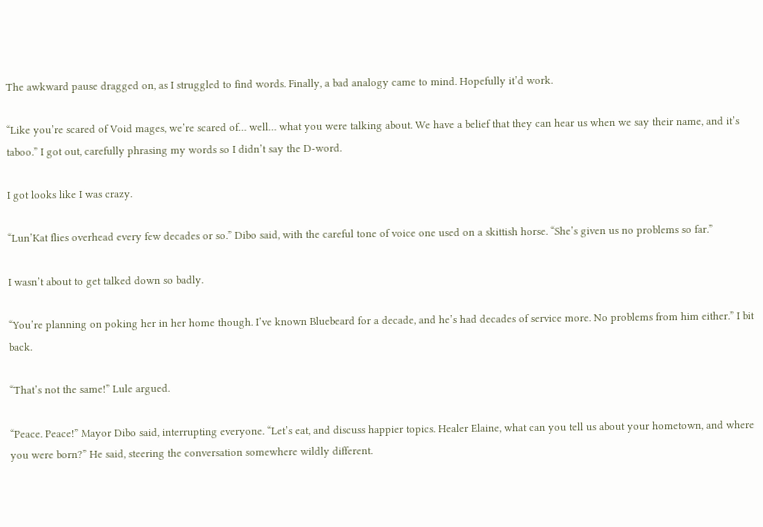The awkward pause dragged on, as I struggled to find words. Finally, a bad analogy came to mind. Hopefully it’d work.

“Like you’re scared of Void mages, we’re scared of… well… what you were talking about. We have a belief that they can hear us when we say their name, and it’s taboo.” I got out, carefully phrasing my words so I didn’t say the D-word.

I got looks like I was crazy.

“Lun’Kat flies overhead every few decades or so.” Dibo said, with the careful tone of voice one used on a skittish horse. “She’s given us no problems so far.”

I wasn’t about to get talked down so badly.

“You’re planning on poking her in her home though. I’ve known Bluebeard for a decade, and he’s had decades of service more. No problems from him either.” I bit back.

“That’s not the same!” Lule argued.

“Peace. Peace!” Mayor Dibo said, interrupting everyone. “Let’s eat, and discuss happier topics. Healer Elaine, what can you tell us about your hometown, and where you were born?” He said, steering the conversation somewhere wildly different.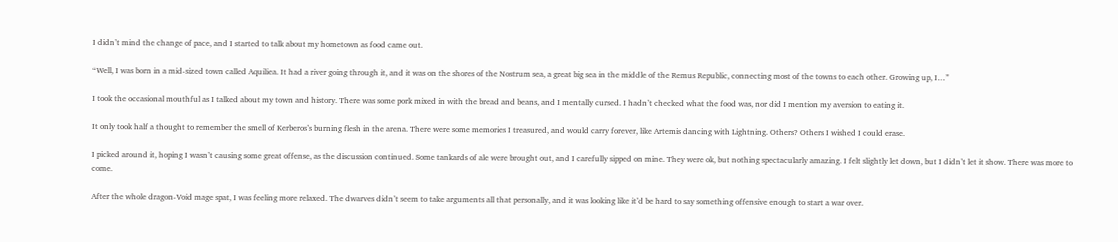I didn’t mind the change of pace, and I started to talk about my hometown as food came out.

“Well, I was born in a mid-sized town called Aquiliea. It had a river going through it, and it was on the shores of the Nostrum sea, a great big sea in the middle of the Remus Republic, connecting most of the towns to each other. Growing up, I…”

I took the occasional mouthful as I talked about my town and history. There was some pork mixed in with the bread and beans, and I mentally cursed. I hadn’t checked what the food was, nor did I mention my aversion to eating it.

It only took half a thought to remember the smell of Kerberos’s burning flesh in the arena. There were some memories I treasured, and would carry forever, like Artemis dancing with Lightning. Others? Others I wished I could erase.

I picked around it, hoping I wasn’t causing some great offense, as the discussion continued. Some tankards of ale were brought out, and I carefully sipped on mine. They were ok, but nothing spectacularly amazing. I felt slightly let down, but I didn’t let it show. There was more to come.

After the whole dragon-Void mage spat, I was feeling more relaxed. The dwarves didn’t seem to take arguments all that personally, and it was looking like it’d be hard to say something offensive enough to start a war over.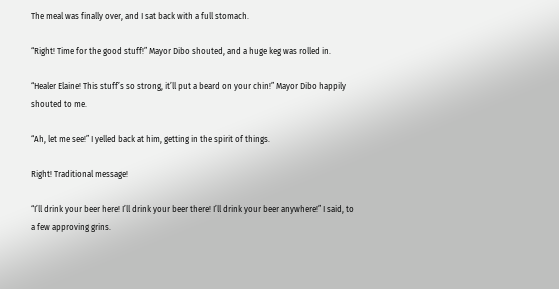The meal was finally over, and I sat back with a full stomach.

“Right! Time for the good stuff!” Mayor Dibo shouted, and a huge keg was rolled in.

“Healer Elaine! This stuff’s so strong, it’ll put a beard on your chin!” Mayor Dibo happily shouted to me.

“Ah, let me see!” I yelled back at him, getting in the spirit of things.

Right! Traditional message!

“I’ll drink your beer here! I’ll drink your beer there! I’ll drink your beer anywhere!” I said, to a few approving grins.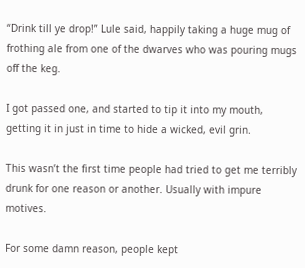“Drink till ye drop!” Lule said, happily taking a huge mug of frothing ale from one of the dwarves who was pouring mugs off the keg.

I got passed one, and started to tip it into my mouth, getting it in just in time to hide a wicked, evil grin.

This wasn’t the first time people had tried to get me terribly drunk for one reason or another. Usually with impure motives.

For some damn reason, people kept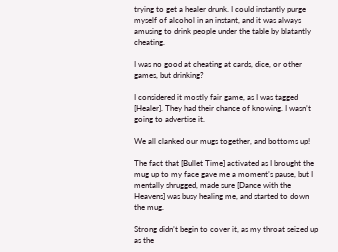trying to get a healer drunk. I could instantly purge myself of alcohol in an instant, and it was always amusing to drink people under the table by blatantly cheating.

I was no good at cheating at cards, dice, or other games, but drinking?

I considered it mostly fair game, as I was tagged [Healer]. They had their chance of knowing. I wasn’t going to advertise it.

We all clanked our mugs together, and bottoms up!

The fact that [Bullet Time] activated as I brought the mug up to my face gave me a moment’s pause, but I mentally shrugged, made sure [Dance with the Heavens] was busy healing me, and started to down the mug.

Strong didn’t begin to cover it, as my throat seized up as the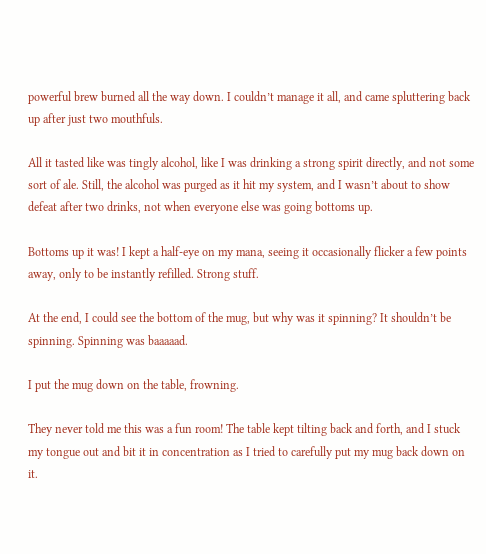powerful brew burned all the way down. I couldn’t manage it all, and came spluttering back up after just two mouthfuls.

All it tasted like was tingly alcohol, like I was drinking a strong spirit directly, and not some sort of ale. Still, the alcohol was purged as it hit my system, and I wasn’t about to show defeat after two drinks, not when everyone else was going bottoms up.

Bottoms up it was! I kept a half-eye on my mana, seeing it occasionally flicker a few points away, only to be instantly refilled. Strong stuff.

At the end, I could see the bottom of the mug, but why was it spinning? It shouldn’t be spinning. Spinning was baaaaad.

I put the mug down on the table, frowning.

They never told me this was a fun room! The table kept tilting back and forth, and I stuck my tongue out and bit it in concentration as I tried to carefully put my mug back down on it.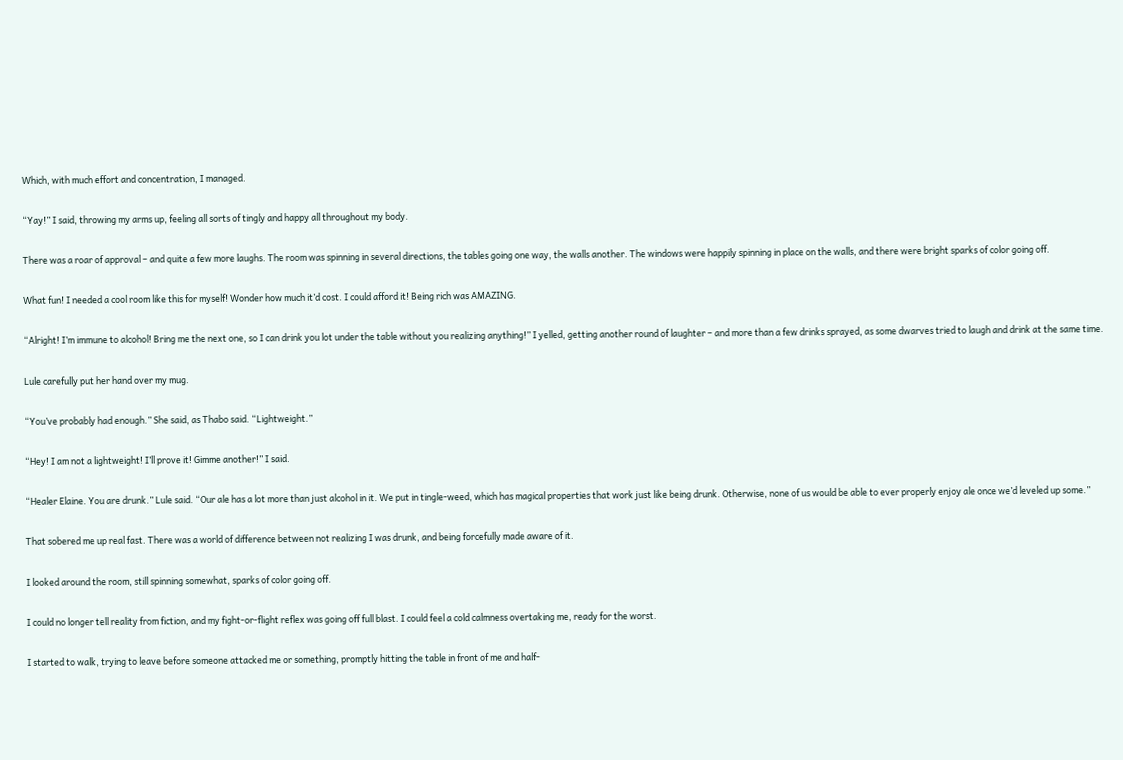Which, with much effort and concentration, I managed.

“Yay!” I said, throwing my arms up, feeling all sorts of tingly and happy all throughout my body.

There was a roar of approval – and quite a few more laughs. The room was spinning in several directions, the tables going one way, the walls another. The windows were happily spinning in place on the walls, and there were bright sparks of color going off.

What fun! I needed a cool room like this for myself! Wonder how much it’d cost. I could afford it! Being rich was AMAZING.

“Alright! I’m immune to alcohol! Bring me the next one, so I can drink you lot under the table without you realizing anything!” I yelled, getting another round of laughter – and more than a few drinks sprayed, as some dwarves tried to laugh and drink at the same time.

Lule carefully put her hand over my mug.

“You’ve probably had enough.” She said, as Thabo said. “Lightweight.”

“Hey! I am not a lightweight! I’ll prove it! Gimme another!” I said.

“Healer Elaine. You are drunk.” Lule said. “Our ale has a lot more than just alcohol in it. We put in tingle-weed, which has magical properties that work just like being drunk. Otherwise, none of us would be able to ever properly enjoy ale once we’d leveled up some.”

That sobered me up real fast. There was a world of difference between not realizing I was drunk, and being forcefully made aware of it.

I looked around the room, still spinning somewhat, sparks of color going off.

I could no longer tell reality from fiction, and my fight-or-flight reflex was going off full blast. I could feel a cold calmness overtaking me, ready for the worst.

I started to walk, trying to leave before someone attacked me or something, promptly hitting the table in front of me and half-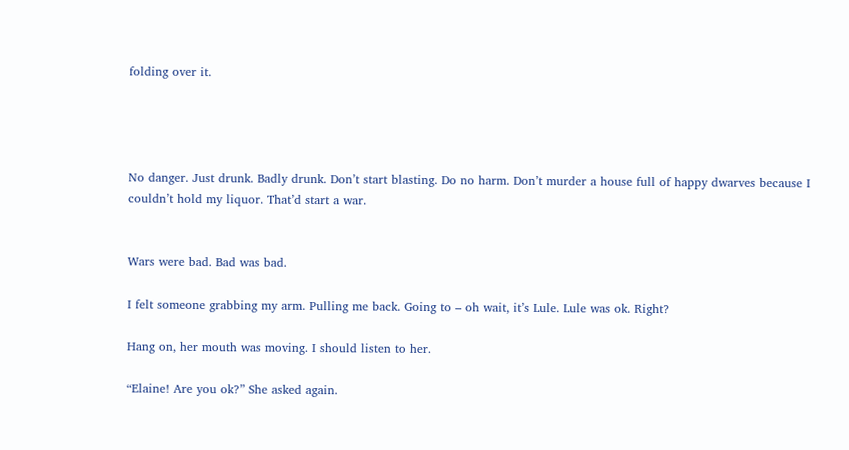folding over it.




No danger. Just drunk. Badly drunk. Don’t start blasting. Do no harm. Don’t murder a house full of happy dwarves because I couldn’t hold my liquor. That’d start a war.


Wars were bad. Bad was bad.

I felt someone grabbing my arm. Pulling me back. Going to – oh wait, it’s Lule. Lule was ok. Right?

Hang on, her mouth was moving. I should listen to her.

“Elaine! Are you ok?” She asked again.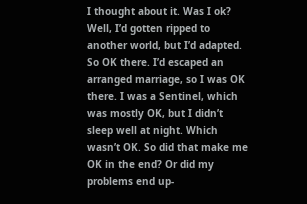I thought about it. Was I ok? Well, I’d gotten ripped to another world, but I’d adapted. So OK there. I’d escaped an arranged marriage, so I was OK there. I was a Sentinel, which was mostly OK, but I didn’t sleep well at night. Which wasn’t OK. So did that make me OK in the end? Or did my problems end up-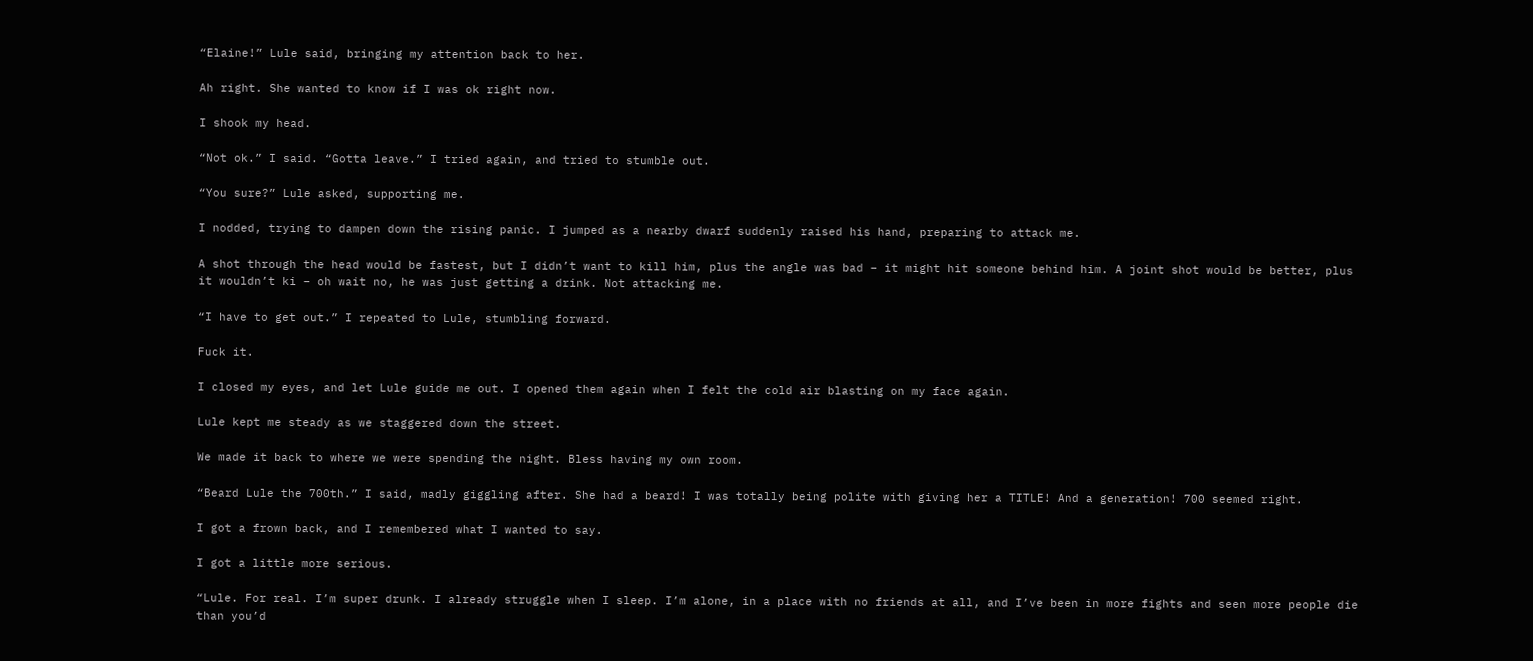“Elaine!” Lule said, bringing my attention back to her.

Ah right. She wanted to know if I was ok right now.

I shook my head.

“Not ok.” I said. “Gotta leave.” I tried again, and tried to stumble out.

“You sure?” Lule asked, supporting me.

I nodded, trying to dampen down the rising panic. I jumped as a nearby dwarf suddenly raised his hand, preparing to attack me.

A shot through the head would be fastest, but I didn’t want to kill him, plus the angle was bad – it might hit someone behind him. A joint shot would be better, plus it wouldn’t ki – oh wait no, he was just getting a drink. Not attacking me.

“I have to get out.” I repeated to Lule, stumbling forward.

Fuck it.

I closed my eyes, and let Lule guide me out. I opened them again when I felt the cold air blasting on my face again.

Lule kept me steady as we staggered down the street.

We made it back to where we were spending the night. Bless having my own room.

“Beard Lule the 700th.” I said, madly giggling after. She had a beard! I was totally being polite with giving her a TITLE! And a generation! 700 seemed right.

I got a frown back, and I remembered what I wanted to say.

I got a little more serious.

“Lule. For real. I’m super drunk. I already struggle when I sleep. I’m alone, in a place with no friends at all, and I’ve been in more fights and seen more people die than you’d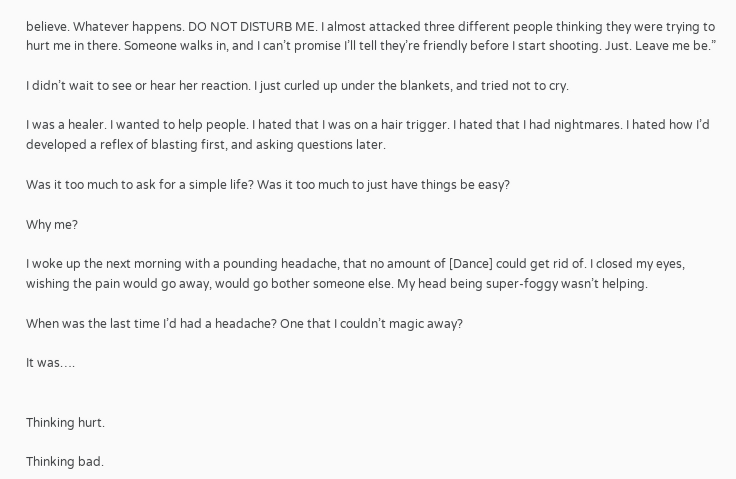believe. Whatever happens. DO NOT DISTURB ME. I almost attacked three different people thinking they were trying to hurt me in there. Someone walks in, and I can’t promise I’ll tell they’re friendly before I start shooting. Just. Leave me be.”

I didn’t wait to see or hear her reaction. I just curled up under the blankets, and tried not to cry.

I was a healer. I wanted to help people. I hated that I was on a hair trigger. I hated that I had nightmares. I hated how I’d developed a reflex of blasting first, and asking questions later.

Was it too much to ask for a simple life? Was it too much to just have things be easy?

Why me?

I woke up the next morning with a pounding headache, that no amount of [Dance] could get rid of. I closed my eyes, wishing the pain would go away, would go bother someone else. My head being super-foggy wasn’t helping.

When was the last time I’d had a headache? One that I couldn’t magic away?

It was….


Thinking hurt.

Thinking bad.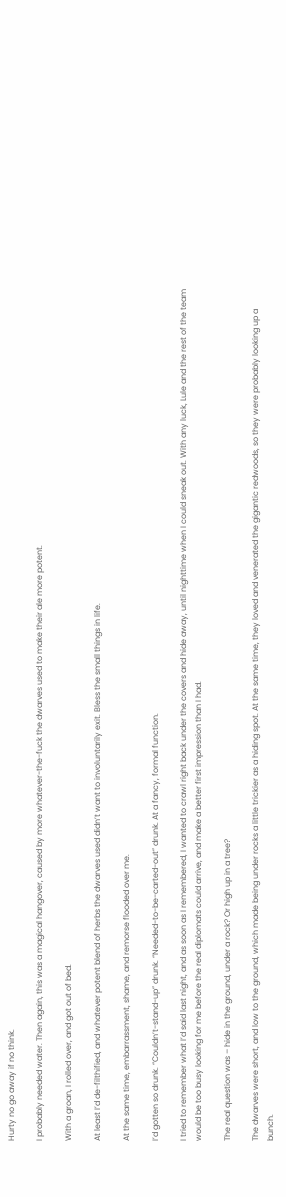Hurty no go away if no think.

I probably needed water. Then again, this was a magical hangover, caused by more whatever-the-fuck the dwarves used to make their ale more potent.

With a groan, I rolled over, and got out of bed.

At least I’d de-filthified, and whatever potent blend of herbs the dwarves used didn’t want to involuntarily exit. Bless the small things in life.

At the same time, embarrassment, shame, and remorse flooded over me.

I’d gotten so drunk. “Couldn’t-stand-up” drunk. “Needed-to-be-carted-out” drunk. At a fancy, formal function.

I tried to remember what I’d said last night, and as soon as I remembered, I wanted to crawl right back under the covers and hide away, until nighttime when I could sneak out. With any luck, Lule and the rest of the team would be too busy looking for me before the real diplomats could arrive, and make a better first impression than I had.

The real question was – hide in the ground, under a rock? Or high up in a tree?

The dwarves were short, and low to the ground, which made being under rocks a little trickier as a hiding spot. At the same time, they loved and venerated the gigantic redwoods, so they were probably looking up a bunch.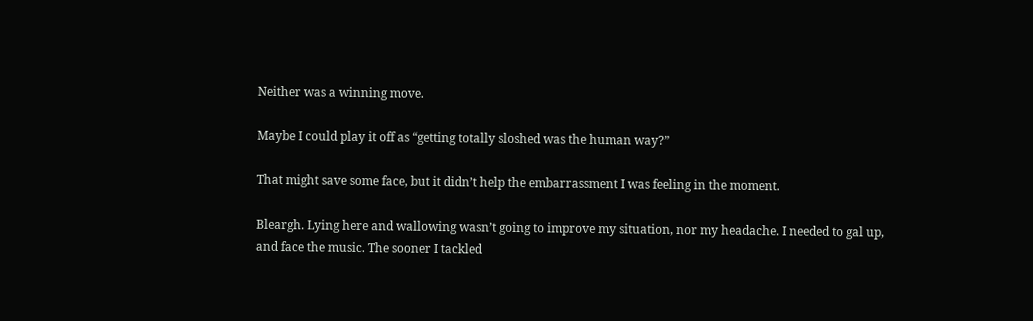Neither was a winning move.

Maybe I could play it off as “getting totally sloshed was the human way?”

That might save some face, but it didn’t help the embarrassment I was feeling in the moment.

Bleargh. Lying here and wallowing wasn’t going to improve my situation, nor my headache. I needed to gal up, and face the music. The sooner I tackled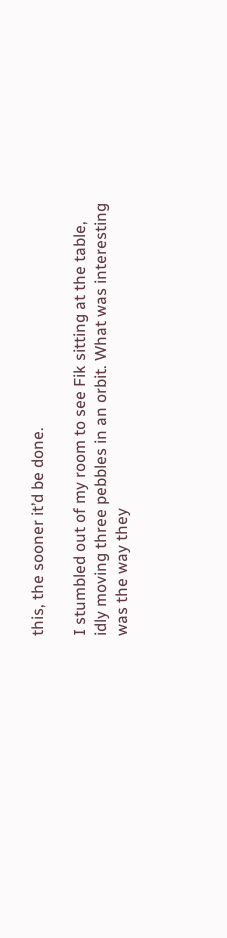this, the sooner it’d be done.

I stumbled out of my room to see Fik sitting at the table, idly moving three pebbles in an orbit. What was interesting was the way they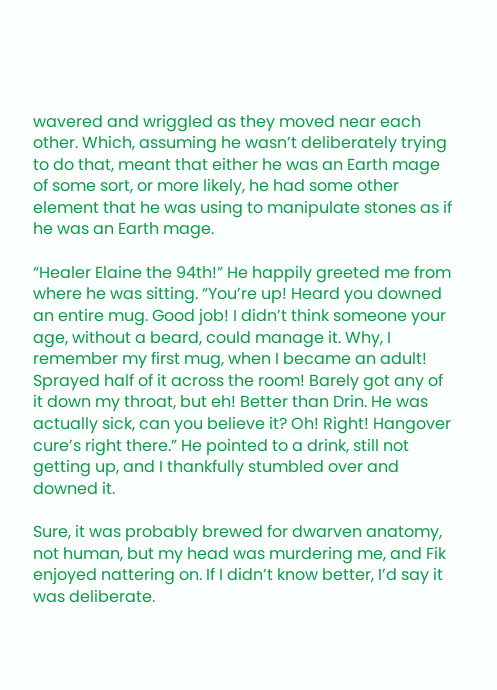wavered and wriggled as they moved near each other. Which, assuming he wasn’t deliberately trying to do that, meant that either he was an Earth mage of some sort, or more likely, he had some other element that he was using to manipulate stones as if he was an Earth mage.

“Healer Elaine the 94th!” He happily greeted me from where he was sitting. “You’re up! Heard you downed an entire mug. Good job! I didn’t think someone your age, without a beard, could manage it. Why, I remember my first mug, when I became an adult! Sprayed half of it across the room! Barely got any of it down my throat, but eh! Better than Drin. He was actually sick, can you believe it? Oh! Right! Hangover cure’s right there.” He pointed to a drink, still not getting up, and I thankfully stumbled over and downed it.

Sure, it was probably brewed for dwarven anatomy, not human, but my head was murdering me, and Fik enjoyed nattering on. If I didn’t know better, I’d say it was deliberate.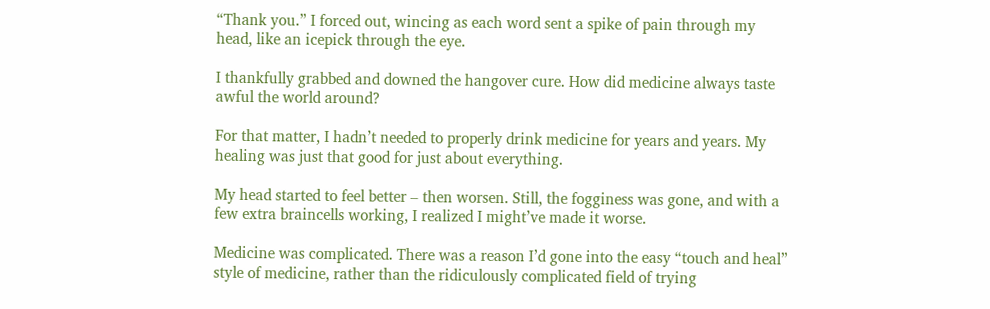“Thank you.” I forced out, wincing as each word sent a spike of pain through my head, like an icepick through the eye.

I thankfully grabbed and downed the hangover cure. How did medicine always taste awful the world around?

For that matter, I hadn’t needed to properly drink medicine for years and years. My healing was just that good for just about everything.

My head started to feel better – then worsen. Still, the fogginess was gone, and with a few extra braincells working, I realized I might’ve made it worse.

Medicine was complicated. There was a reason I’d gone into the easy “touch and heal” style of medicine, rather than the ridiculously complicated field of trying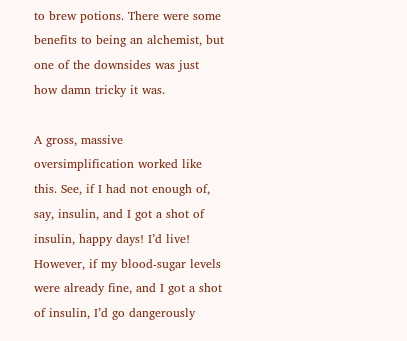to brew potions. There were some benefits to being an alchemist, but one of the downsides was just how damn tricky it was.

A gross, massive oversimplification worked like this. See, if I had not enough of, say, insulin, and I got a shot of insulin, happy days! I’d live! However, if my blood-sugar levels were already fine, and I got a shot of insulin, I’d go dangerously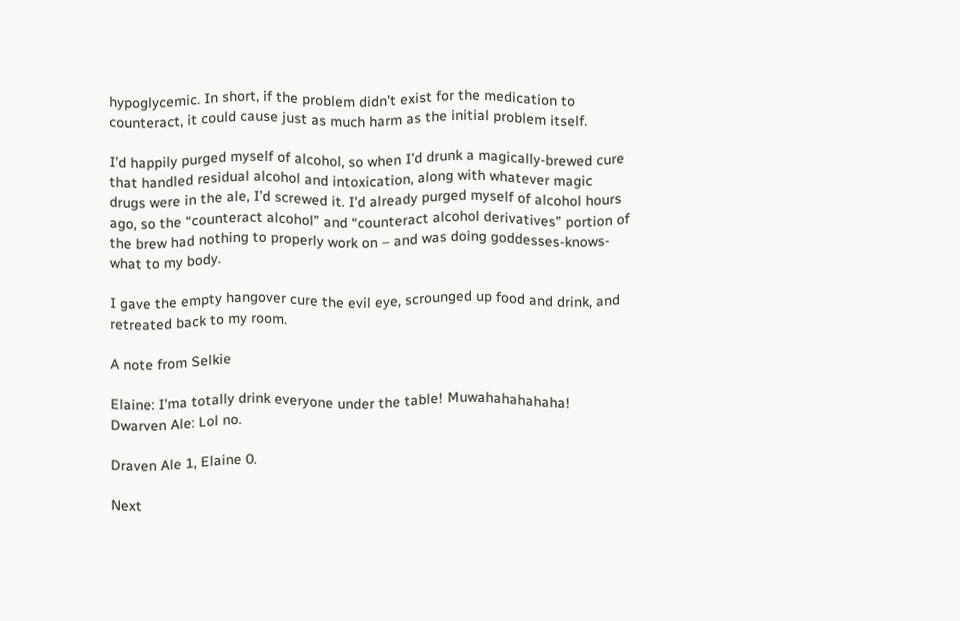hypoglycemic. In short, if the problem didn’t exist for the medication to counteract, it could cause just as much harm as the initial problem itself.

I’d happily purged myself of alcohol, so when I’d drunk a magically-brewed cure that handled residual alcohol and intoxication, along with whatever magic drugs were in the ale, I’d screwed it. I’d already purged myself of alcohol hours ago, so the “counteract alcohol” and “counteract alcohol derivatives” portion of the brew had nothing to properly work on – and was doing goddesses-knows-what to my body.

I gave the empty hangover cure the evil eye, scrounged up food and drink, and retreated back to my room.

A note from Selkie

Elaine: I'ma totally drink everyone under the table! Muwahahahahaha!
Dwarven Ale: Lol no.

Draven Ale 1, Elaine 0.

Next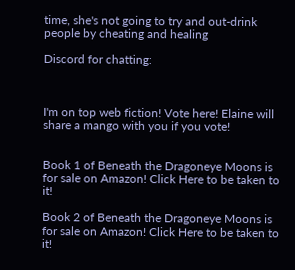time, she's not going to try and out-drink people by cheating and healing

Discord for chatting:



I'm on top web fiction! Vote here! Elaine will share a mango with you if you vote!


Book 1 of Beneath the Dragoneye Moons is for sale on Amazon! Click Here to be taken to it!

Book 2 of Beneath the Dragoneye Moons is for sale on Amazon! Click Here to be taken to it!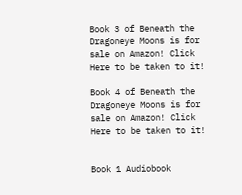Book 3 of Beneath the Dragoneye Moons is for sale on Amazon! Click Here to be taken to it!

Book 4 of Beneath the Dragoneye Moons is for sale on Amazon! Click Here to be taken to it!


Book 1 Audiobook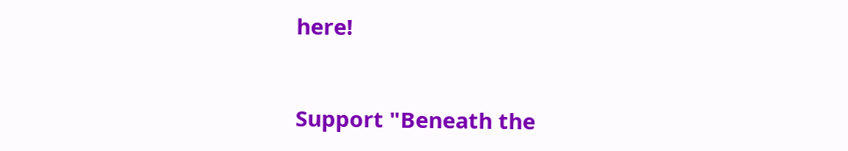here!


Support "Beneath the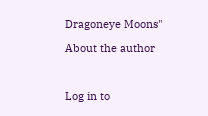Dragoneye Moons"

About the author



Log in to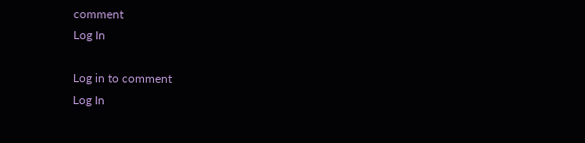comment
Log In

Log in to comment
Log In